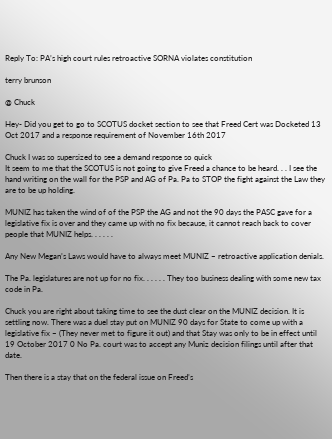Reply To: PA’s high court rules retroactive SORNA violates constitution

terry brunson

@ Chuck

Hey- Did you get to go to SCOTUS docket section to see that Freed Cert was Docketed 13 Oct 2017 and a response requirement of November 16th 2017

Chuck I was so supersized to see a demand response so quick
It seem to me that the SCOTUS is not going to give Freed a chance to be heard. . . I see the hand writing on the wall for the PSP and AG of Pa. Pa to STOP the fight against the Law they are to be up holding.

MUNIZ has taken the wind of of the PSP the AG and not the 90 days the PASC gave for a legislative fix is over and they came up with no fix because, it cannot reach back to cover people that MUNIZ helps. . . . . .

Any New Megan’s Laws would have to always meet MUNIZ – retroactive application denials.

The Pa. legislatures are not up for no fix. . . . . . They too business dealing with some new tax code in Pa.

Chuck you are right about taking time to see the dust clear on the MUNIZ decision. It is settling now. There was a duel stay put on MUNIZ 90 days for State to come up with a legislative fix – (They never met to figure it out) and that Stay was only to be in effect until 19 October 2017 0 No Pa. court was to accept any Muniz decision filings until after that date.

Then there is a stay that on the federal issue on Freed’s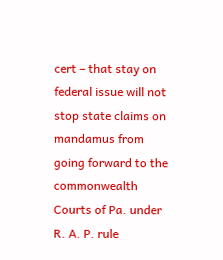cert – that stay on federal issue will not stop state claims on mandamus from going forward to the commonwealth Courts of Pa. under R. A. P. rule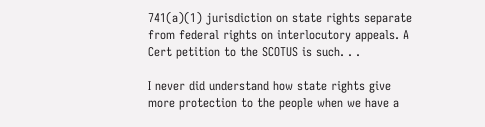741(a)(1) jurisdiction on state rights separate from federal rights on interlocutory appeals. A Cert petition to the SCOTUS is such. . .

I never did understand how state rights give more protection to the people when we have a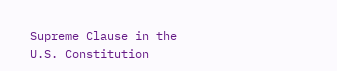Supreme Clause in the U.S. Constitution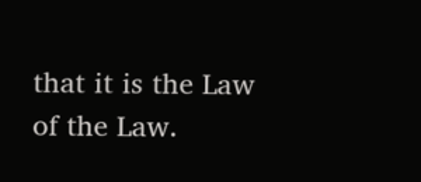that it is the Law of the Law.